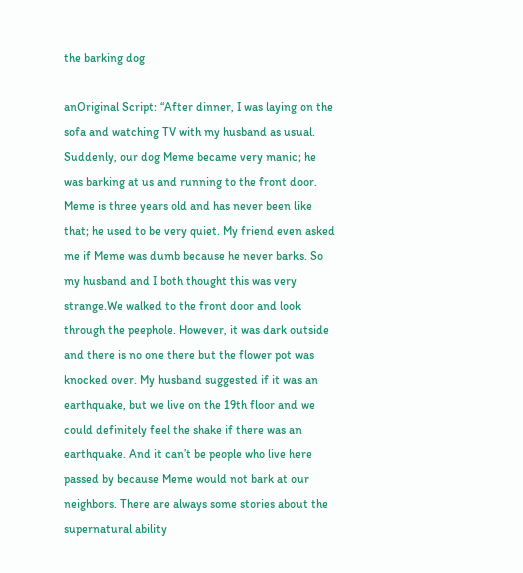the barking dog

anOriginal Script: “After dinner, I was laying on the sofa and watching TV with my husband as usual. Suddenly, our dog Meme became very manic; he was barking at us and running to the front door. Meme is three years old and has never been like that; he used to be very quiet. My friend even asked me if Meme was dumb because he never barks. So my husband and I both thought this was very strange.We walked to the front door and look through the peephole. However, it was dark outside and there is no one there but the flower pot was knocked over. My husband suggested if it was an earthquake, but we live on the 19th floor and we could definitely feel the shake if there was an earthquake. And it can’t be people who live here passed by because Meme would not bark at our neighbors. There are always some stories about the supernatural ability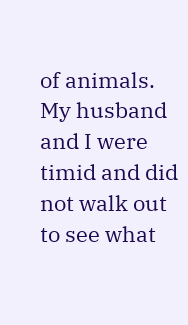of animals. My husband and I were timid and did not walk out to see what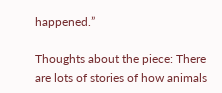happened.”

Thoughts about the piece: There are lots of stories of how animals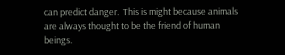can predict danger.  This is might because animals are always thought to be the friend of human beings.